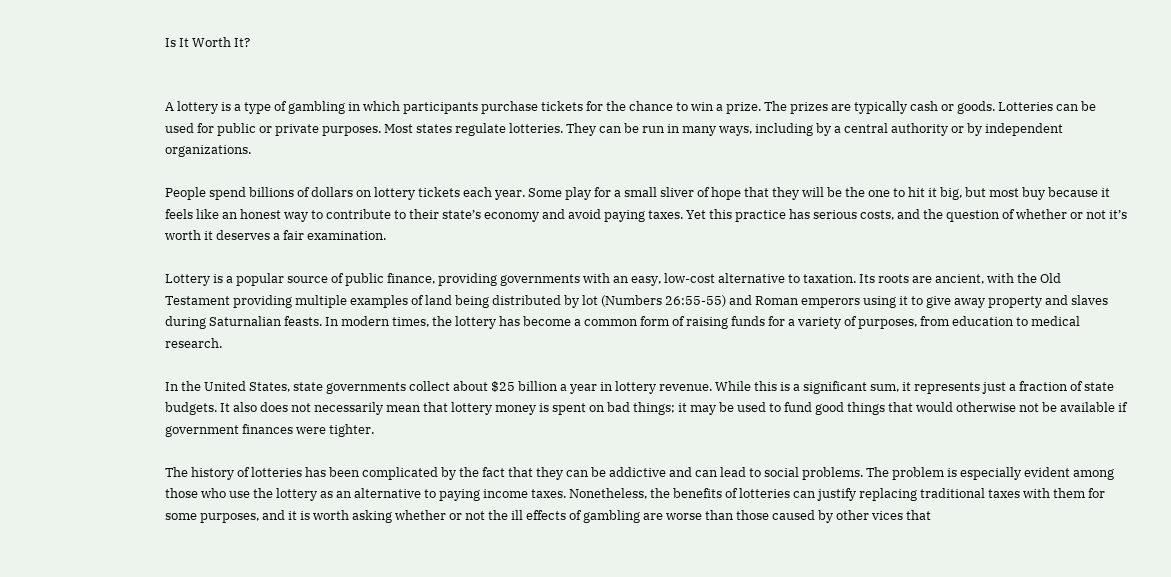Is It Worth It?


A lottery is a type of gambling in which participants purchase tickets for the chance to win a prize. The prizes are typically cash or goods. Lotteries can be used for public or private purposes. Most states regulate lotteries. They can be run in many ways, including by a central authority or by independent organizations.

People spend billions of dollars on lottery tickets each year. Some play for a small sliver of hope that they will be the one to hit it big, but most buy because it feels like an honest way to contribute to their state’s economy and avoid paying taxes. Yet this practice has serious costs, and the question of whether or not it’s worth it deserves a fair examination.

Lottery is a popular source of public finance, providing governments with an easy, low-cost alternative to taxation. Its roots are ancient, with the Old Testament providing multiple examples of land being distributed by lot (Numbers 26:55-55) and Roman emperors using it to give away property and slaves during Saturnalian feasts. In modern times, the lottery has become a common form of raising funds for a variety of purposes, from education to medical research.

In the United States, state governments collect about $25 billion a year in lottery revenue. While this is a significant sum, it represents just a fraction of state budgets. It also does not necessarily mean that lottery money is spent on bad things; it may be used to fund good things that would otherwise not be available if government finances were tighter.

The history of lotteries has been complicated by the fact that they can be addictive and can lead to social problems. The problem is especially evident among those who use the lottery as an alternative to paying income taxes. Nonetheless, the benefits of lotteries can justify replacing traditional taxes with them for some purposes, and it is worth asking whether or not the ill effects of gambling are worse than those caused by other vices that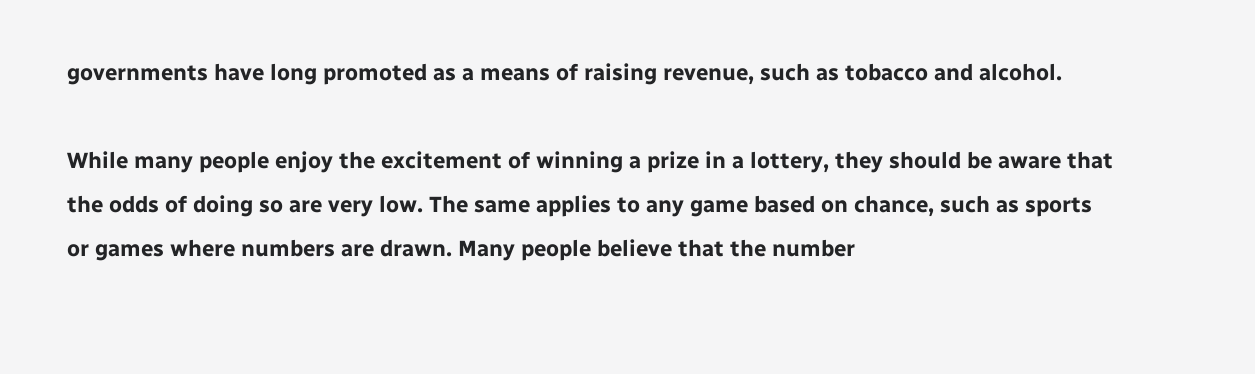governments have long promoted as a means of raising revenue, such as tobacco and alcohol.

While many people enjoy the excitement of winning a prize in a lottery, they should be aware that the odds of doing so are very low. The same applies to any game based on chance, such as sports or games where numbers are drawn. Many people believe that the number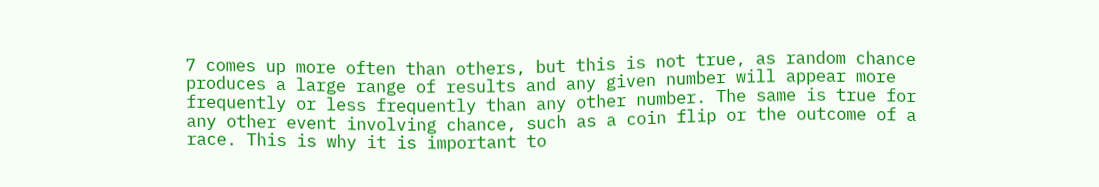7 comes up more often than others, but this is not true, as random chance produces a large range of results and any given number will appear more frequently or less frequently than any other number. The same is true for any other event involving chance, such as a coin flip or the outcome of a race. This is why it is important to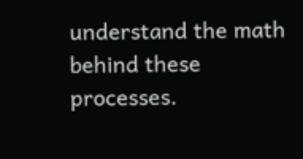understand the math behind these processes.